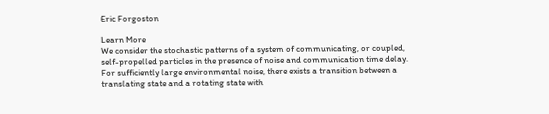Eric Forgoston

Learn More
We consider the stochastic patterns of a system of communicating, or coupled, self-propelled particles in the presence of noise and communication time delay. For sufficiently large environmental noise, there exists a transition between a translating state and a rotating state with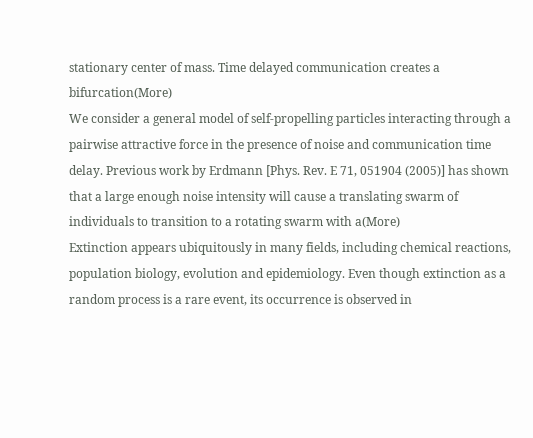stationary center of mass. Time delayed communication creates a bifurcation(More)
We consider a general model of self-propelling particles interacting through a pairwise attractive force in the presence of noise and communication time delay. Previous work by Erdmann [Phys. Rev. E 71, 051904 (2005)] has shown that a large enough noise intensity will cause a translating swarm of individuals to transition to a rotating swarm with a(More)
Extinction appears ubiquitously in many fields, including chemical reactions, population biology, evolution and epidemiology. Even though extinction as a random process is a rare event, its occurrence is observed in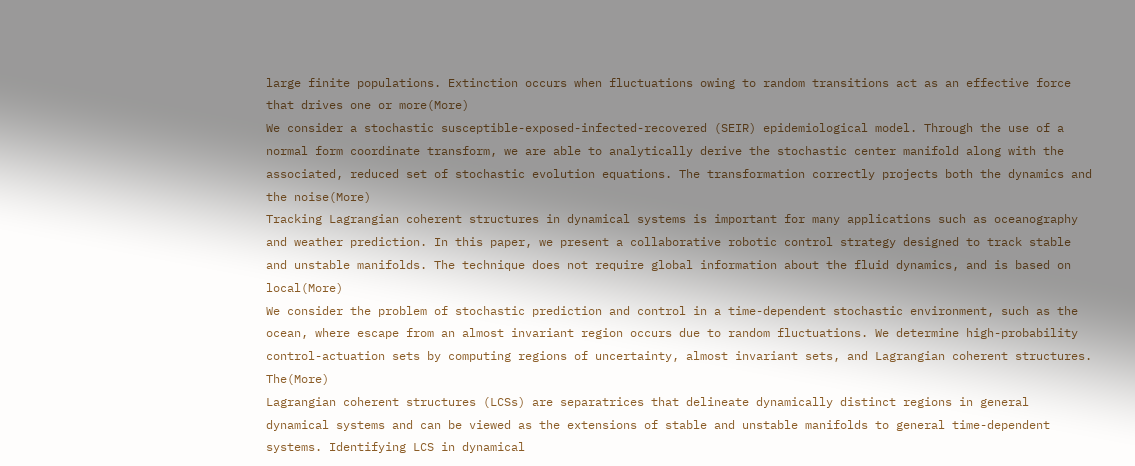large finite populations. Extinction occurs when fluctuations owing to random transitions act as an effective force that drives one or more(More)
We consider a stochastic susceptible-exposed-infected-recovered (SEIR) epidemiological model. Through the use of a normal form coordinate transform, we are able to analytically derive the stochastic center manifold along with the associated, reduced set of stochastic evolution equations. The transformation correctly projects both the dynamics and the noise(More)
Tracking Lagrangian coherent structures in dynamical systems is important for many applications such as oceanography and weather prediction. In this paper, we present a collaborative robotic control strategy designed to track stable and unstable manifolds. The technique does not require global information about the fluid dynamics, and is based on local(More)
We consider the problem of stochastic prediction and control in a time-dependent stochastic environment, such as the ocean, where escape from an almost invariant region occurs due to random fluctuations. We determine high-probability control-actuation sets by computing regions of uncertainty, almost invariant sets, and Lagrangian coherent structures. The(More)
Lagrangian coherent structures (LCSs) are separatrices that delineate dynamically distinct regions in general dynamical systems and can be viewed as the extensions of stable and unstable manifolds to general time-dependent systems. Identifying LCS in dynamical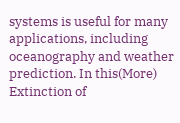systems is useful for many applications, including oceanography and weather prediction. In this(More)
Extinction of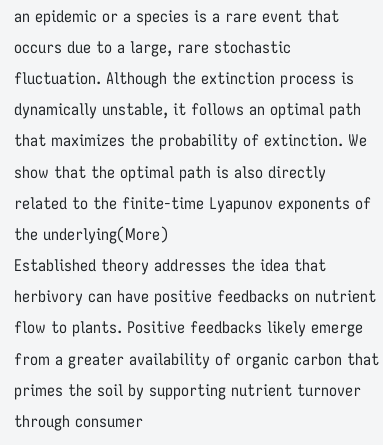an epidemic or a species is a rare event that occurs due to a large, rare stochastic fluctuation. Although the extinction process is dynamically unstable, it follows an optimal path that maximizes the probability of extinction. We show that the optimal path is also directly related to the finite-time Lyapunov exponents of the underlying(More)
Established theory addresses the idea that herbivory can have positive feedbacks on nutrient flow to plants. Positive feedbacks likely emerge from a greater availability of organic carbon that primes the soil by supporting nutrient turnover through consumer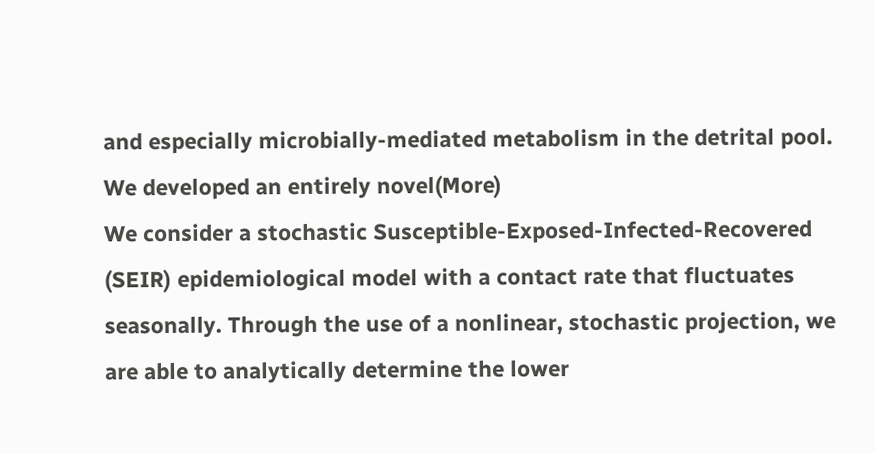and especially microbially-mediated metabolism in the detrital pool. We developed an entirely novel(More)
We consider a stochastic Susceptible-Exposed-Infected-Recovered (SEIR) epidemiological model with a contact rate that fluctuates seasonally. Through the use of a nonlinear, stochastic projection, we are able to analytically determine the lower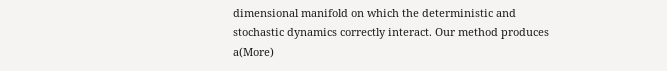dimensional manifold on which the deterministic and stochastic dynamics correctly interact. Our method produces a(More)